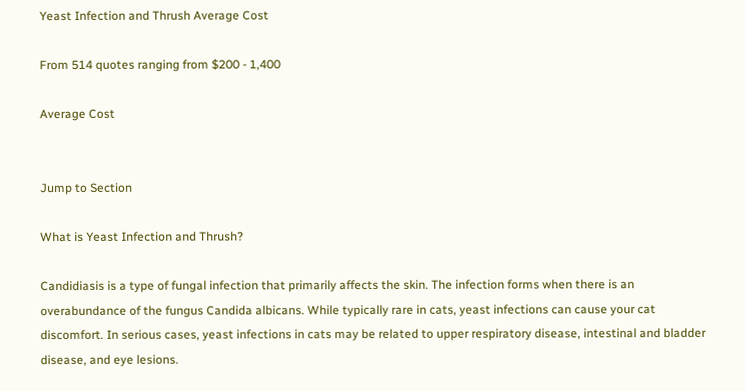Yeast Infection and Thrush Average Cost

From 514 quotes ranging from $200 - 1,400

Average Cost


Jump to Section

What is Yeast Infection and Thrush?

Candidiasis is a type of fungal infection that primarily affects the skin. The infection forms when there is an overabundance of the fungus Candida albicans. While typically rare in cats, yeast infections can cause your cat discomfort. In serious cases, yeast infections in cats may be related to upper respiratory disease, intestinal and bladder disease, and eye lesions.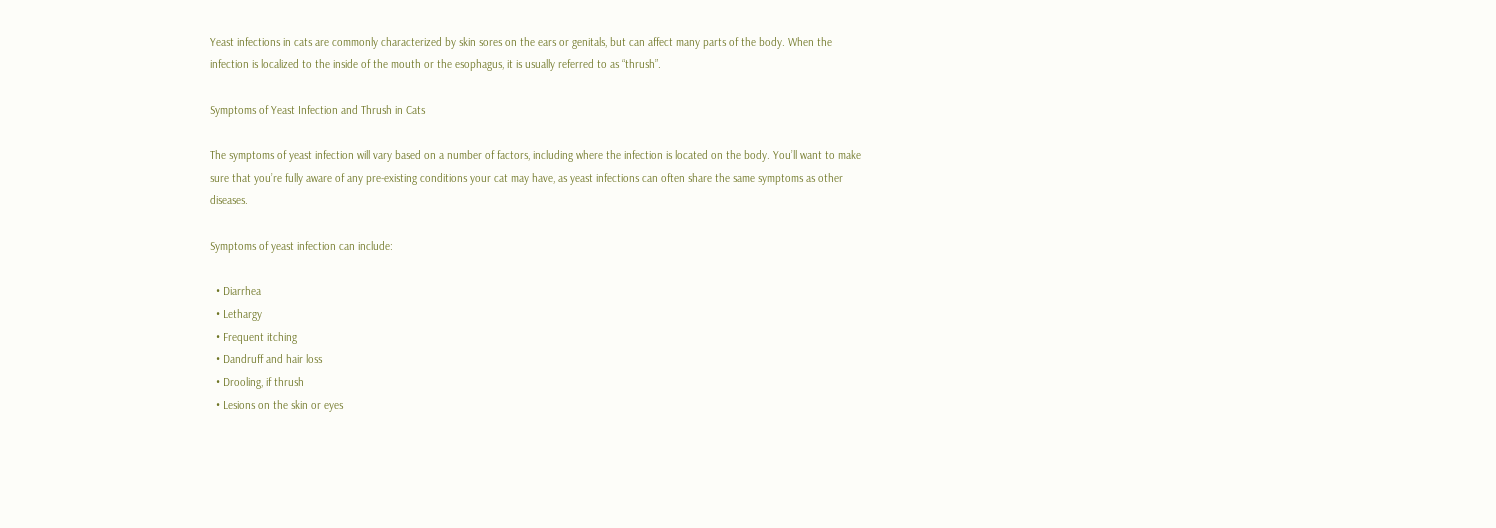Yeast infections in cats are commonly characterized by skin sores on the ears or genitals, but can affect many parts of the body. When the infection is localized to the inside of the mouth or the esophagus, it is usually referred to as “thrush”.

Symptoms of Yeast Infection and Thrush in Cats

The symptoms of yeast infection will vary based on a number of factors, including where the infection is located on the body. You’ll want to make sure that you’re fully aware of any pre-existing conditions your cat may have, as yeast infections can often share the same symptoms as other diseases.

Symptoms of yeast infection can include:

  • Diarrhea
  • Lethargy
  • Frequent itching
  • Dandruff and hair loss
  • Drooling, if thrush
  • Lesions on the skin or eyes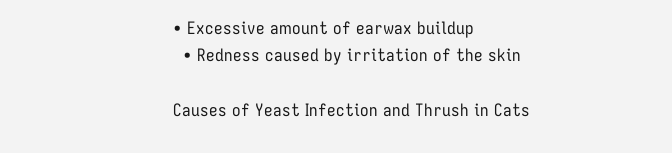• Excessive amount of earwax buildup
  • Redness caused by irritation of the skin

Causes of Yeast Infection and Thrush in Cats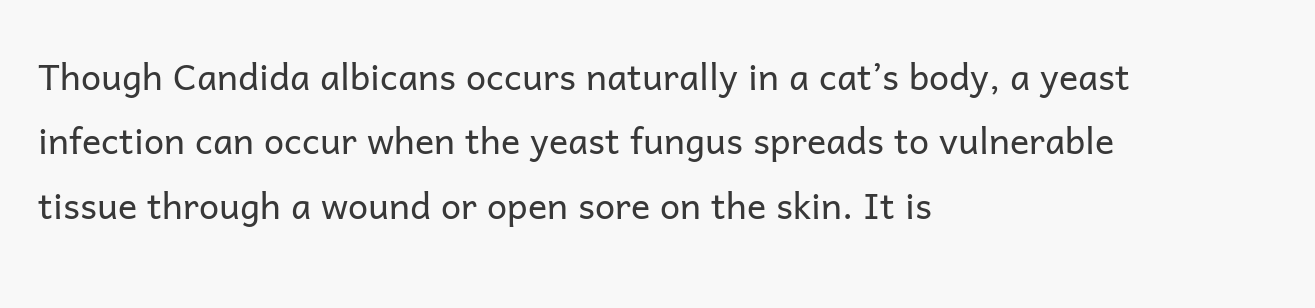Though Candida albicans occurs naturally in a cat’s body, a yeast infection can occur when the yeast fungus spreads to vulnerable tissue through a wound or open sore on the skin. It is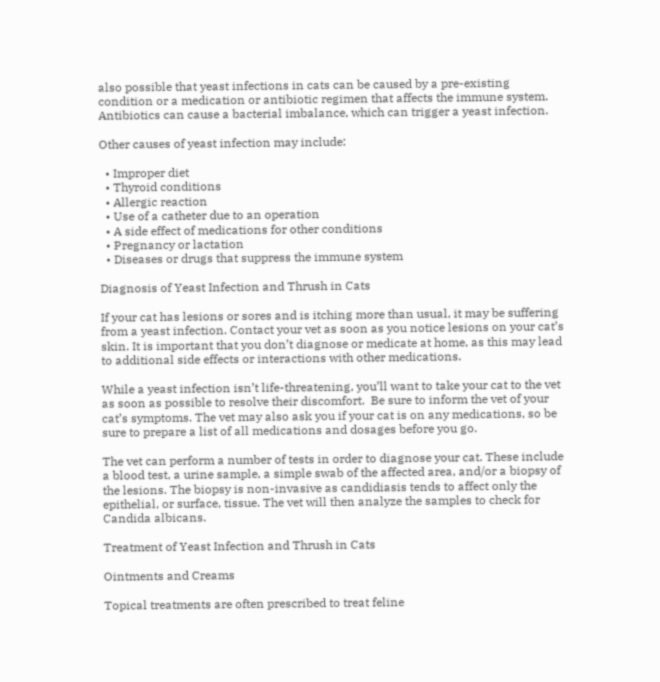also possible that yeast infections in cats can be caused by a pre-existing condition or a medication or antibiotic regimen that affects the immune system. Antibiotics can cause a bacterial imbalance, which can trigger a yeast infection.

Other causes of yeast infection may include:

  • Improper diet
  • Thyroid conditions
  • Allergic reaction
  • Use of a catheter due to an operation
  • A side effect of medications for other conditions
  • Pregnancy or lactation
  • Diseases or drugs that suppress the immune system

Diagnosis of Yeast Infection and Thrush in Cats

If your cat has lesions or sores and is itching more than usual, it may be suffering from a yeast infection. Contact your vet as soon as you notice lesions on your cat’s skin. It is important that you don’t diagnose or medicate at home, as this may lead to additional side effects or interactions with other medications.

While a yeast infection isn’t life-threatening, you’ll want to take your cat to the vet as soon as possible to resolve their discomfort.  Be sure to inform the vet of your cat’s symptoms. The vet may also ask you if your cat is on any medications, so be sure to prepare a list of all medications and dosages before you go.

The vet can perform a number of tests in order to diagnose your cat. These include a blood test, a urine sample, a simple swab of the affected area, and/or a biopsy of the lesions. The biopsy is non-invasive as candidiasis tends to affect only the epithelial, or surface, tissue. The vet will then analyze the samples to check for Candida albicans.

Treatment of Yeast Infection and Thrush in Cats

Ointments and Creams

Topical treatments are often prescribed to treat feline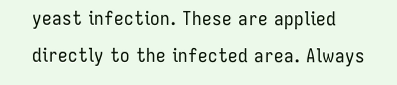yeast infection. These are applied directly to the infected area. Always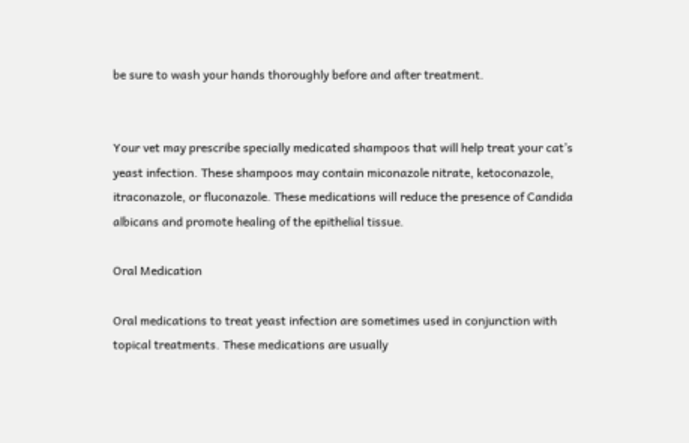be sure to wash your hands thoroughly before and after treatment.


Your vet may prescribe specially medicated shampoos that will help treat your cat’s yeast infection. These shampoos may contain miconazole nitrate, ketoconazole, itraconazole, or fluconazole. These medications will reduce the presence of Candida albicans and promote healing of the epithelial tissue.

Oral Medication

Oral medications to treat yeast infection are sometimes used in conjunction with topical treatments. These medications are usually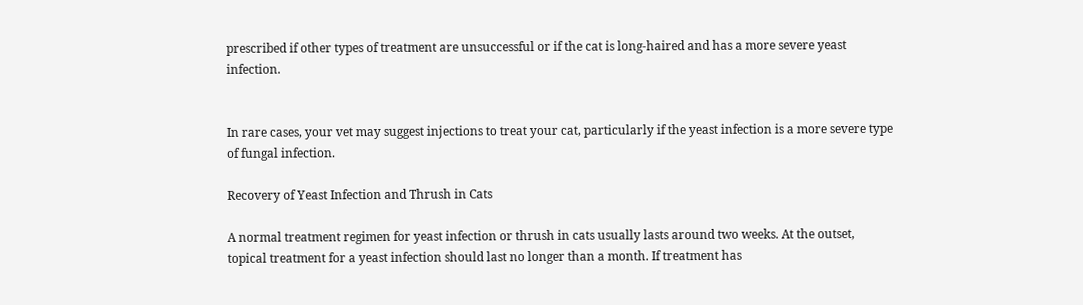prescribed if other types of treatment are unsuccessful or if the cat is long-haired and has a more severe yeast infection.


In rare cases, your vet may suggest injections to treat your cat, particularly if the yeast infection is a more severe type of fungal infection.

Recovery of Yeast Infection and Thrush in Cats

A normal treatment regimen for yeast infection or thrush in cats usually lasts around two weeks. At the outset, topical treatment for a yeast infection should last no longer than a month. If treatment has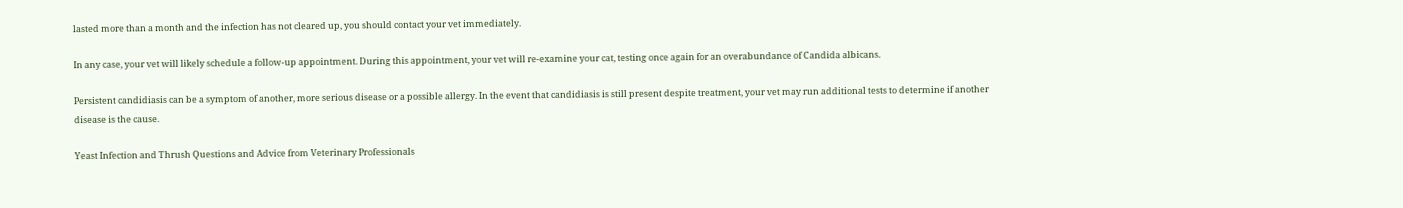lasted more than a month and the infection has not cleared up, you should contact your vet immediately.

In any case, your vet will likely schedule a follow-up appointment. During this appointment, your vet will re-examine your cat, testing once again for an overabundance of Candida albicans.

Persistent candidiasis can be a symptom of another, more serious disease or a possible allergy. In the event that candidiasis is still present despite treatment, your vet may run additional tests to determine if another disease is the cause.

Yeast Infection and Thrush Questions and Advice from Veterinary Professionals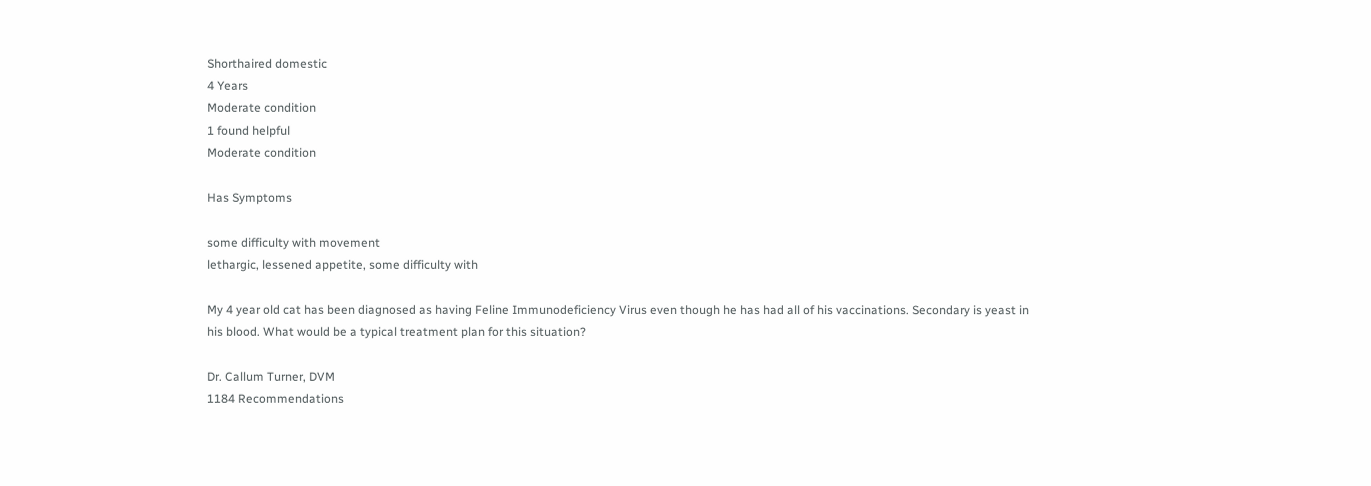Shorthaired domestic
4 Years
Moderate condition
1 found helpful
Moderate condition

Has Symptoms

some difficulty with movement
lethargic, lessened appetite, some difficulty with

My 4 year old cat has been diagnosed as having Feline Immunodeficiency Virus even though he has had all of his vaccinations. Secondary is yeast in his blood. What would be a typical treatment plan for this situation?

Dr. Callum Turner, DVM
1184 Recommendations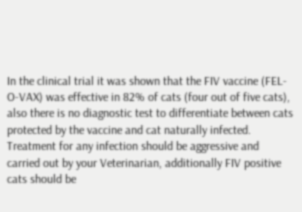In the clinical trial it was shown that the FIV vaccine (FEL-O-VAX) was effective in 82% of cats (four out of five cats), also there is no diagnostic test to differentiate between cats protected by the vaccine and cat naturally infected. Treatment for any infection should be aggressive and carried out by your Veterinarian, additionally FIV positive cats should be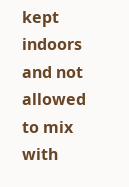kept indoors and not allowed to mix with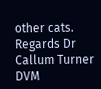other cats. Regards Dr Callum Turner DVM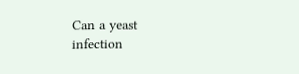Can a yeast infection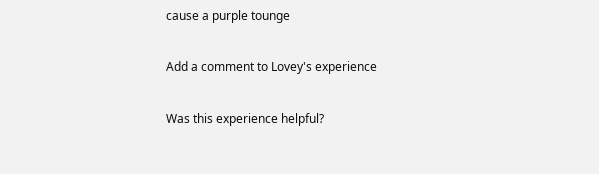cause a purple tounge

Add a comment to Lovey's experience

Was this experience helpful?